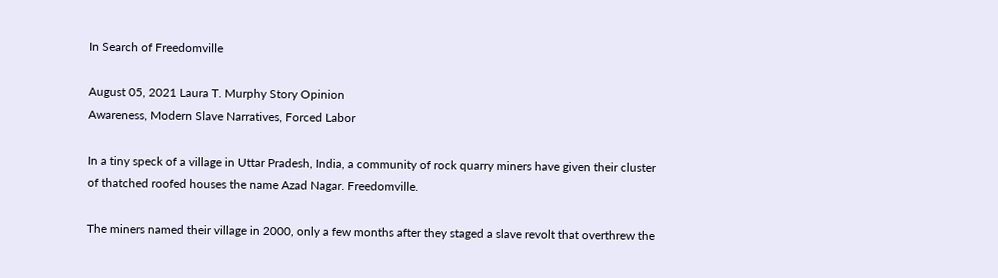In Search of Freedomville

August 05, 2021 Laura T. Murphy Story Opinion
Awareness, Modern Slave Narratives, Forced Labor

In a tiny speck of a village in Uttar Pradesh, India, a community of rock quarry miners have given their cluster of thatched roofed houses the name Azad Nagar. Freedomville.

The miners named their village in 2000, only a few months after they staged a slave revolt that overthrew the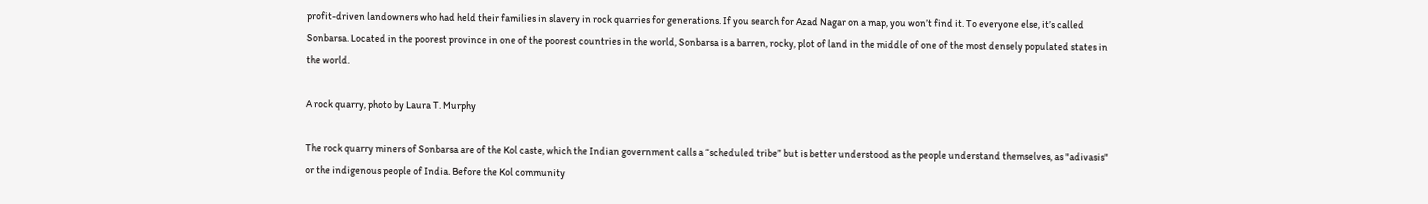profit-driven landowners who had held their families in slavery in rock quarries for generations. If you search for Azad Nagar on a map, you won’t find it. To everyone else, it’s called Sonbarsa. Located in the poorest province in one of the poorest countries in the world, Sonbarsa is a barren, rocky, plot of land in the middle of one of the most densely populated states in the world.

A rock quarry, photo by Laura T. Murphy

The rock quarry miners of Sonbarsa are of the Kol caste, which the Indian government calls a “scheduled tribe” but is better understood as the people understand themselves, as "adivasis" or the indigenous people of India. Before the Kol community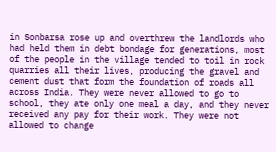in Sonbarsa rose up and overthrew the landlords who had held them in debt bondage for generations, most of the people in the village tended to toil in rock quarries all their lives, producing the gravel and cement dust that form the foundation of roads all across India. They were never allowed to go to school, they ate only one meal a day, and they never received any pay for their work. They were not allowed to change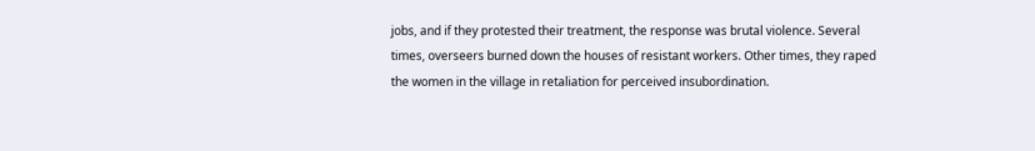jobs, and if they protested their treatment, the response was brutal violence. Several times, overseers burned down the houses of resistant workers. Other times, they raped the women in the village in retaliation for perceived insubordination.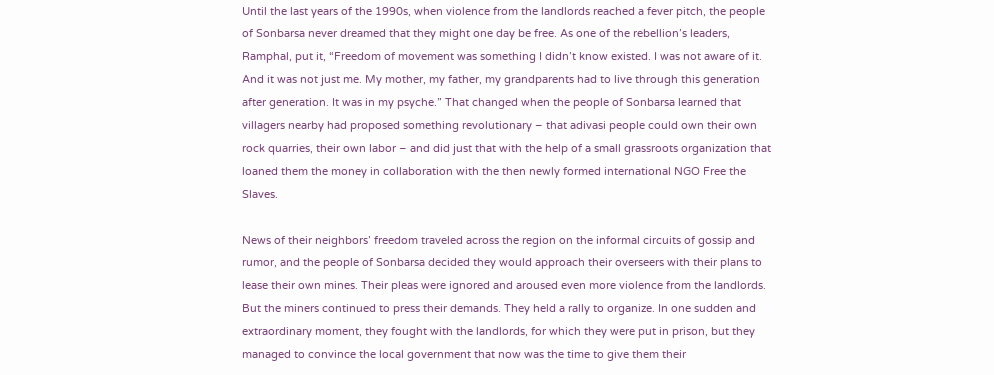Until the last years of the 1990s, when violence from the landlords reached a fever pitch, the people of Sonbarsa never dreamed that they might one day be free. As one of the rebellion’s leaders, Ramphal, put it, “Freedom of movement was something I didn’t know existed. I was not aware of it. And it was not just me. My mother, my father, my grandparents had to live through this generation after generation. It was in my psyche.” That changed when the people of Sonbarsa learned that villagers nearby had proposed something revolutionary – that adivasi people could own their own rock quarries, their own labor – and did just that with the help of a small grassroots organization that loaned them the money in collaboration with the then newly formed international NGO Free the Slaves.

News of their neighbors’ freedom traveled across the region on the informal circuits of gossip and rumor, and the people of Sonbarsa decided they would approach their overseers with their plans to lease their own mines. Their pleas were ignored and aroused even more violence from the landlords. But the miners continued to press their demands. They held a rally to organize. In one sudden and extraordinary moment, they fought with the landlords, for which they were put in prison, but they managed to convince the local government that now was the time to give them their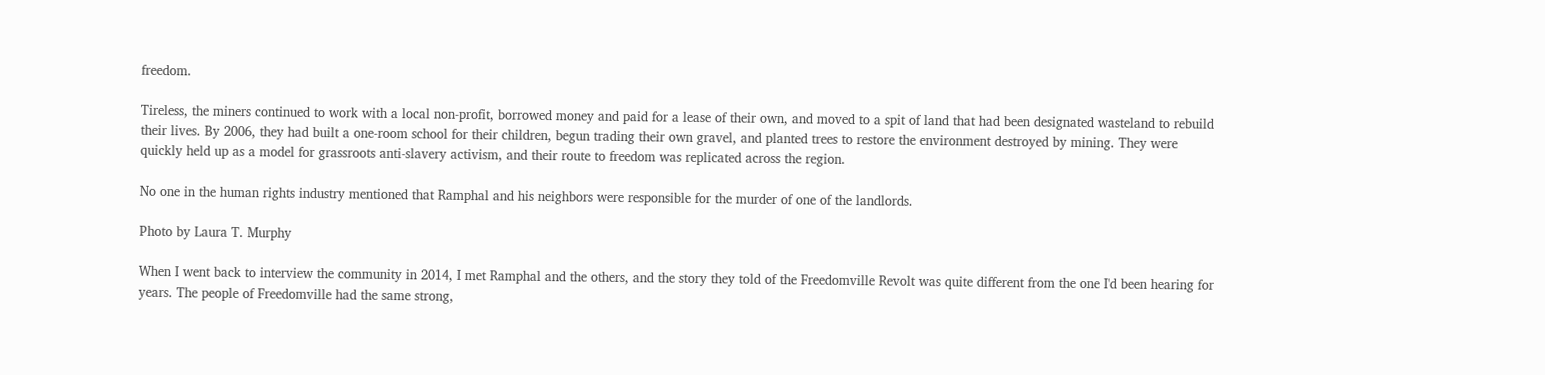freedom.

Tireless, the miners continued to work with a local non-profit, borrowed money and paid for a lease of their own, and moved to a spit of land that had been designated wasteland to rebuild their lives. By 2006, they had built a one-room school for their children, begun trading their own gravel, and planted trees to restore the environment destroyed by mining. They were quickly held up as a model for grassroots anti-slavery activism, and their route to freedom was replicated across the region.

No one in the human rights industry mentioned that Ramphal and his neighbors were responsible for the murder of one of the landlords.

Photo by Laura T. Murphy

When I went back to interview the community in 2014, I met Ramphal and the others, and the story they told of the Freedomville Revolt was quite different from the one I'd been hearing for years. The people of Freedomville had the same strong,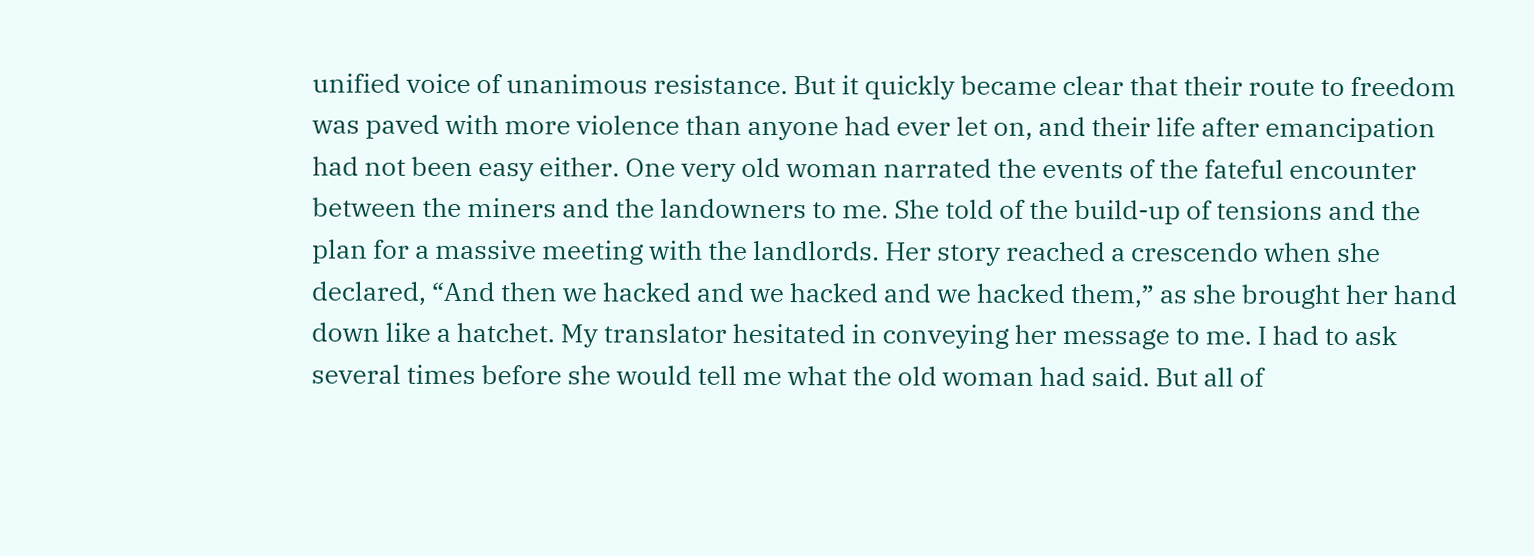unified voice of unanimous resistance. But it quickly became clear that their route to freedom was paved with more violence than anyone had ever let on, and their life after emancipation had not been easy either. One very old woman narrated the events of the fateful encounter between the miners and the landowners to me. She told of the build-up of tensions and the plan for a massive meeting with the landlords. Her story reached a crescendo when she declared, “And then we hacked and we hacked and we hacked them,” as she brought her hand down like a hatchet. My translator hesitated in conveying her message to me. I had to ask several times before she would tell me what the old woman had said. But all of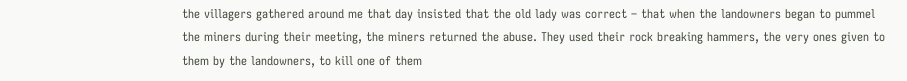the villagers gathered around me that day insisted that the old lady was correct – that when the landowners began to pummel the miners during their meeting, the miners returned the abuse. They used their rock breaking hammers, the very ones given to them by the landowners, to kill one of them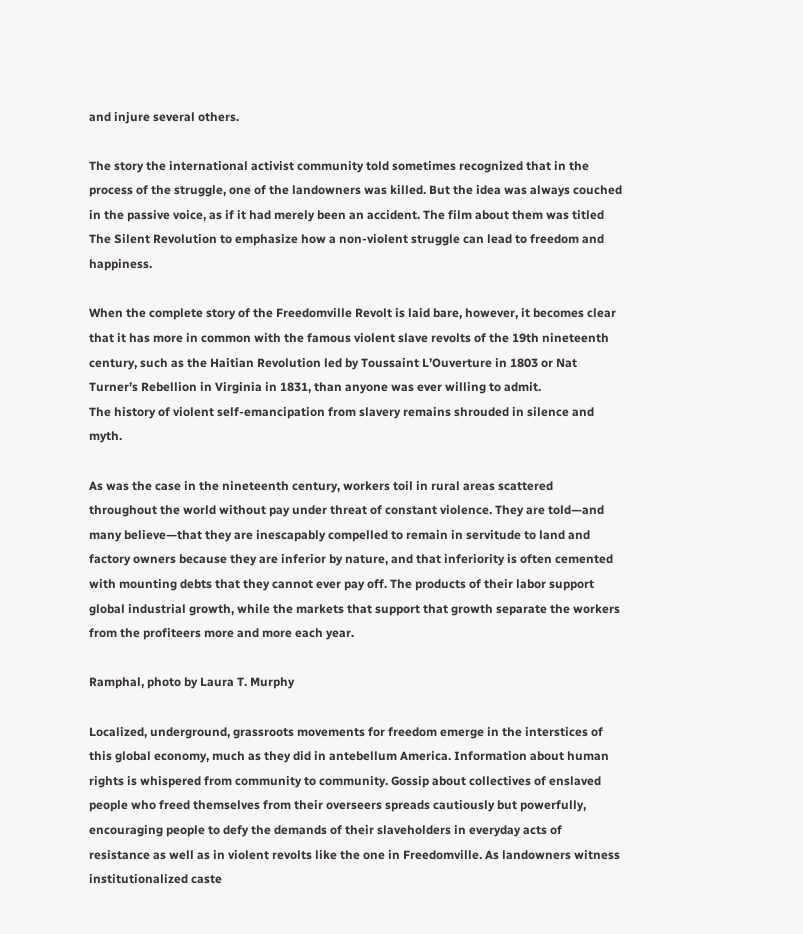and injure several others.

The story the international activist community told sometimes recognized that in the process of the struggle, one of the landowners was killed. But the idea was always couched in the passive voice, as if it had merely been an accident. The film about them was titled The Silent Revolution to emphasize how a non-violent struggle can lead to freedom and happiness.

When the complete story of the Freedomville Revolt is laid bare, however, it becomes clear that it has more in common with the famous violent slave revolts of the 19th nineteenth century, such as the Haitian Revolution led by Toussaint L’Ouverture in 1803 or Nat Turner’s Rebellion in Virginia in 1831, than anyone was ever willing to admit.
The history of violent self-emancipation from slavery remains shrouded in silence and myth.

As was the case in the nineteenth century, workers toil in rural areas scattered throughout the world without pay under threat of constant violence. They are told—and many believe—that they are inescapably compelled to remain in servitude to land and factory owners because they are inferior by nature, and that inferiority is often cemented with mounting debts that they cannot ever pay off. The products of their labor support global industrial growth, while the markets that support that growth separate the workers from the profiteers more and more each year.

Ramphal, photo by Laura T. Murphy

Localized, underground, grassroots movements for freedom emerge in the interstices of this global economy, much as they did in antebellum America. Information about human rights is whispered from community to community. Gossip about collectives of enslaved people who freed themselves from their overseers spreads cautiously but powerfully, encouraging people to defy the demands of their slaveholders in everyday acts of resistance as well as in violent revolts like the one in Freedomville. As landowners witness institutionalized caste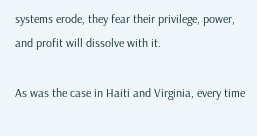systems erode, they fear their privilege, power, and profit will dissolve with it.

As was the case in Haiti and Virginia, every time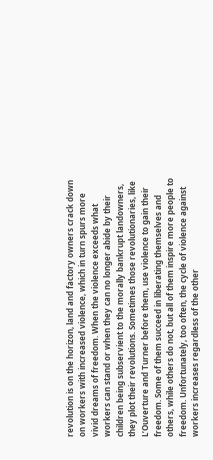revolution is on the horizon, land and factory owners crack down on workers with increased violence, which in turn spurs more vivid dreams of freedom. When the violence exceeds what workers can stand or when they can no longer abide by their children being subservient to the morally bankrupt landowners, they plot their revolutions. Sometimes those revolutionaries, like L’Ouverture and Turner before them, use violence to gain their freedom. Some of them succeed in liberating themselves and others, while others do not, but all of them inspire more people to freedom. Unfortunately, too often, the cycle of violence against workers increases regardless of the other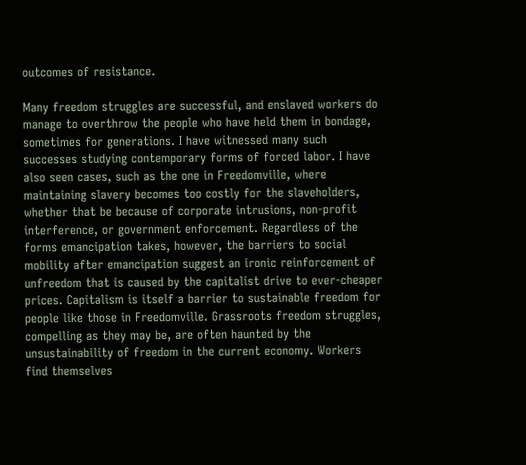outcomes of resistance.

Many freedom struggles are successful, and enslaved workers do manage to overthrow the people who have held them in bondage, sometimes for generations. I have witnessed many such successes studying contemporary forms of forced labor. I have also seen cases, such as the one in Freedomville, where maintaining slavery becomes too costly for the slaveholders, whether that be because of corporate intrusions, non-profit interference, or government enforcement. Regardless of the forms emancipation takes, however, the barriers to social mobility after emancipation suggest an ironic reinforcement of unfreedom that is caused by the capitalist drive to ever-cheaper prices. Capitalism is itself a barrier to sustainable freedom for people like those in Freedomville. Grassroots freedom struggles, compelling as they may be, are often haunted by the unsustainability of freedom in the current economy. Workers find themselves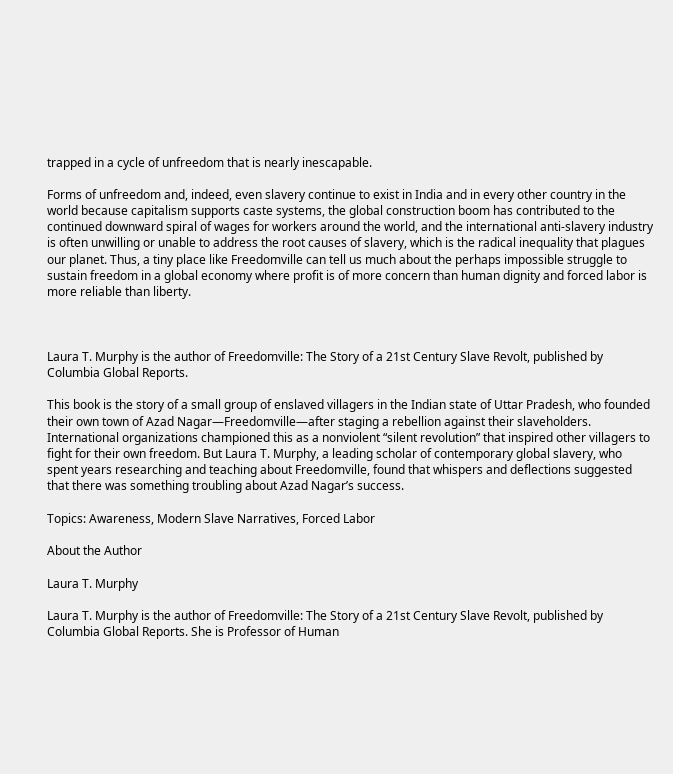trapped in a cycle of unfreedom that is nearly inescapable.

Forms of unfreedom and, indeed, even slavery continue to exist in India and in every other country in the world because capitalism supports caste systems, the global construction boom has contributed to the continued downward spiral of wages for workers around the world, and the international anti-slavery industry is often unwilling or unable to address the root causes of slavery, which is the radical inequality that plagues our planet. Thus, a tiny place like Freedomville can tell us much about the perhaps impossible struggle to sustain freedom in a global economy where profit is of more concern than human dignity and forced labor is more reliable than liberty.



Laura T. Murphy is the author of Freedomville: The Story of a 21st Century Slave Revolt, published by Columbia Global Reports.

This book is the story of a small group of enslaved villagers in the Indian state of Uttar Pradesh, who founded their own town of Azad Nagar—Freedomville—after staging a rebellion against their slaveholders. International organizations championed this as a nonviolent “silent revolution” that inspired other villagers to fight for their own freedom. But Laura T. Murphy, a leading scholar of contemporary global slavery, who spent years researching and teaching about Freedomville, found that whispers and deflections suggested that there was something troubling about Azad Nagar’s success.

Topics: Awareness, Modern Slave Narratives, Forced Labor

About the Author

Laura T. Murphy

Laura T. Murphy is the author of Freedomville: The Story of a 21st Century Slave Revolt, published by Columbia Global Reports. She is Professor of Human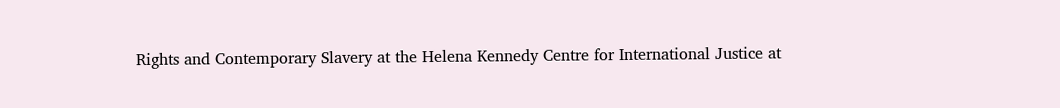Rights and Contemporary Slavery at the Helena Kennedy Centre for International Justice at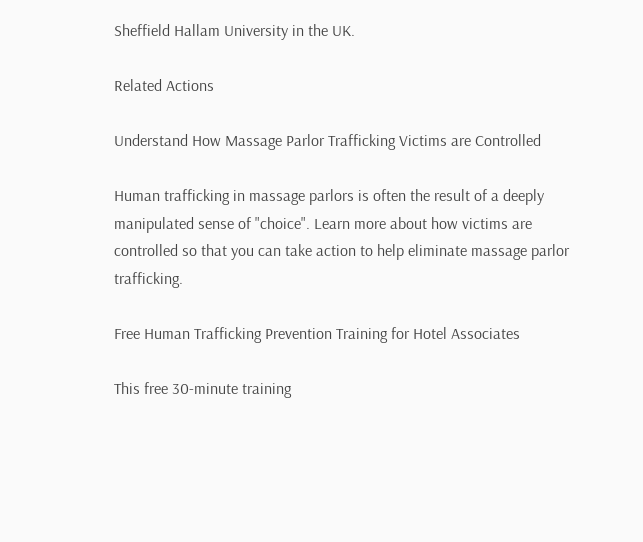Sheffield Hallam University in the UK.

Related Actions

Understand How Massage Parlor Trafficking Victims are Controlled

Human trafficking in massage parlors is often the result of a deeply manipulated sense of "choice". Learn more about how victims are controlled so that you can take action to help eliminate massage parlor trafficking.

Free Human Trafficking Prevention Training for Hotel Associates

This free 30-minute training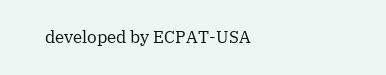developed by ECPAT-USA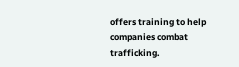offers training to help companies combat trafficking.